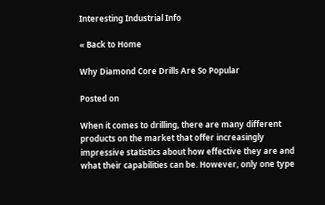Interesting Industrial Info

« Back to Home

Why Diamond Core Drills Are So Popular

Posted on

When it comes to drilling, there are many different products on the market that offer increasingly impressive statistics about how effective they are and what their capabilities can be. However, only one type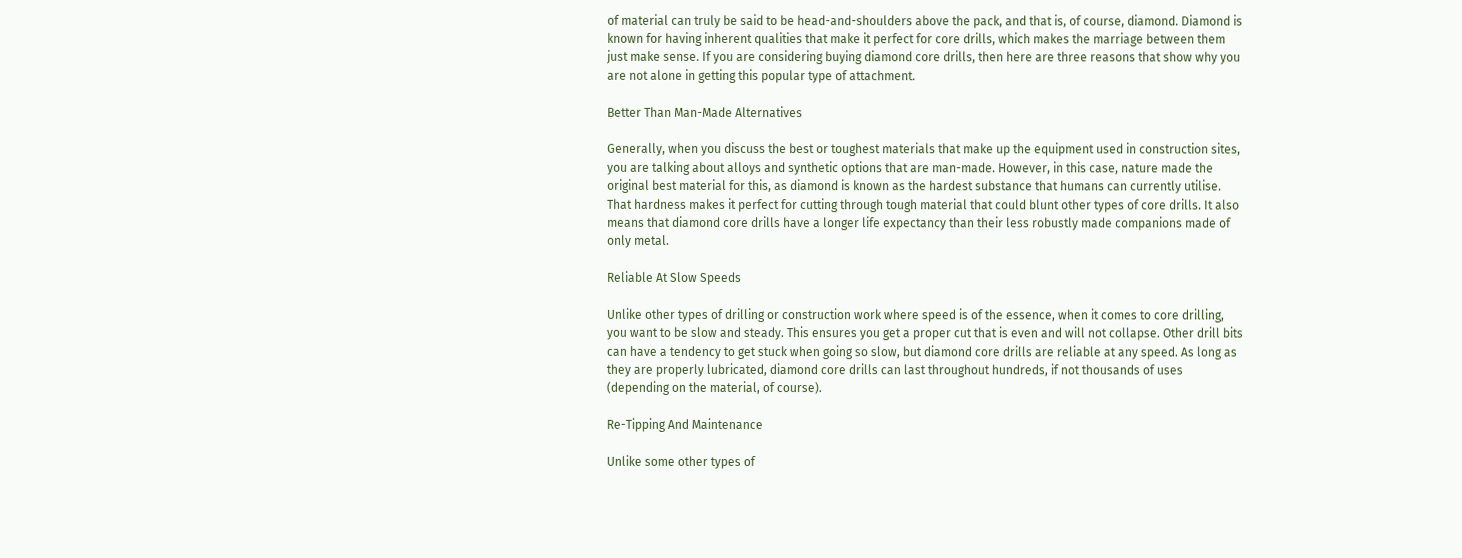of material can truly be said to be head-and-shoulders above the pack, and that is, of course, diamond. Diamond is known for having inherent qualities that make it perfect for core drills, which makes the marriage between them just make sense. If you are considering buying diamond core drills, then here are three reasons that show why you are not alone in getting this popular type of attachment.

Better Than Man-Made Alternatives

Generally, when you discuss the best or toughest materials that make up the equipment used in construction sites, you are talking about alloys and synthetic options that are man-made. However, in this case, nature made the original best material for this, as diamond is known as the hardest substance that humans can currently utilise. That hardness makes it perfect for cutting through tough material that could blunt other types of core drills. It also means that diamond core drills have a longer life expectancy than their less robustly made companions made of only metal.

Reliable At Slow Speeds

Unlike other types of drilling or construction work where speed is of the essence, when it comes to core drilling, you want to be slow and steady. This ensures you get a proper cut that is even and will not collapse. Other drill bits can have a tendency to get stuck when going so slow, but diamond core drills are reliable at any speed. As long as they are properly lubricated, diamond core drills can last throughout hundreds, if not thousands of uses (depending on the material, of course).

Re-Tipping And Maintenance

Unlike some other types of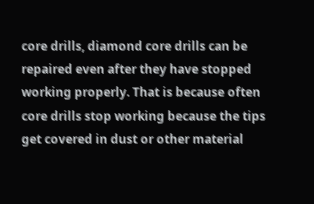core drills, diamond core drills can be repaired even after they have stopped working properly. That is because often core drills stop working because the tips get covered in dust or other material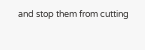and stop them from cutting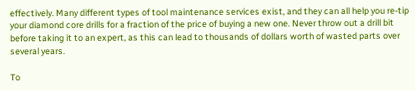effectively. Many different types of tool maintenance services exist, and they can all help you re-tip your diamond core drills for a fraction of the price of buying a new one. Never throw out a drill bit before taking it to an expert, as this can lead to thousands of dollars worth of wasted parts over several years.

To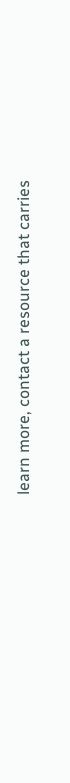learn more, contact a resource that carries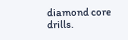diamond core drills.